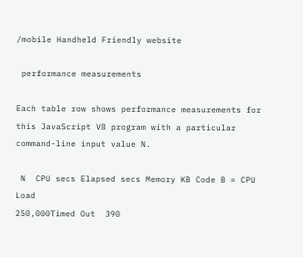/mobile Handheld Friendly website

 performance measurements

Each table row shows performance measurements for this JavaScript V8 program with a particular command-line input value N.

 N  CPU secs Elapsed secs Memory KB Code B ≈ CPU Load
250,000Timed Out  390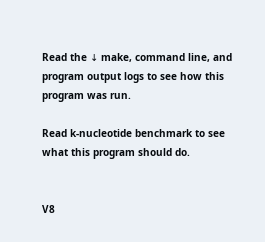Read the ↓ make, command line, and program output logs to see how this program was run.

Read k-nucleotide benchmark to see what this program should do.


V8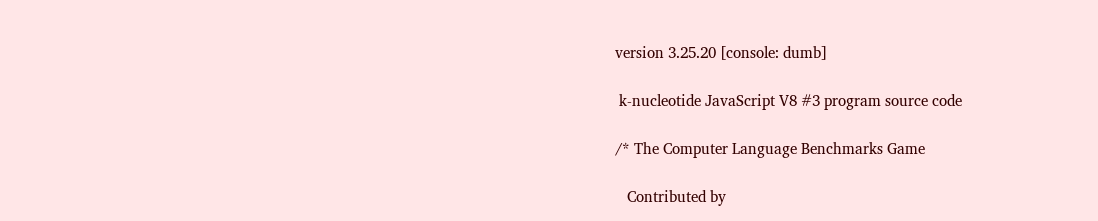version 3.25.20 [console: dumb]

 k-nucleotide JavaScript V8 #3 program source code

/* The Computer Language Benchmarks Game

   Contributed by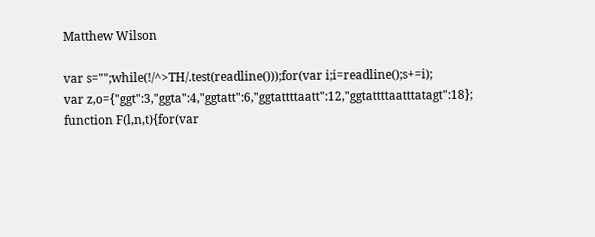Matthew Wilson

var s="";while(!/^>TH/.test(readline()));for(var i;i=readline();s+=i);
var z,o={"ggt":3,"ggta":4,"ggtatt":6,"ggtattttaatt":12,"ggtattttaatttatagt":18};
function F(l,n,t){for(var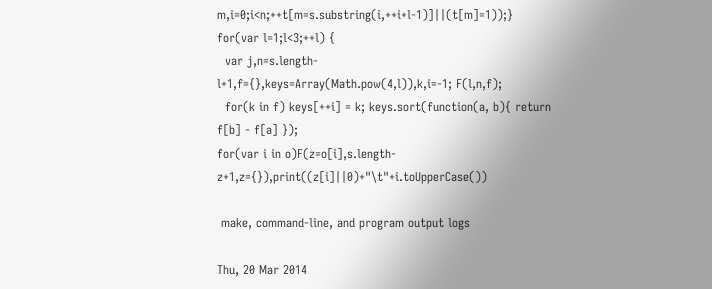m,i=0;i<n;++t[m=s.substring(i,++i+l-1)]||(t[m]=1));}
for(var l=1;l<3;++l) {
  var j,n=s.length-l+1,f={},keys=Array(Math.pow(4,l)),k,i=-1; F(l,n,f);
  for(k in f) keys[++i] = k; keys.sort(function(a, b){ return f[b] - f[a] });
for(var i in o)F(z=o[i],s.length-z+1,z={}),print((z[i]||0)+"\t"+i.toUpperCase())

 make, command-line, and program output logs

Thu, 20 Mar 2014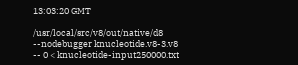13:03:20 GMT

/usr/local/src/v8/out/native/d8 --nodebugger knucleotide.v8-3.v8 -- 0 < knucleotide-input250000.txt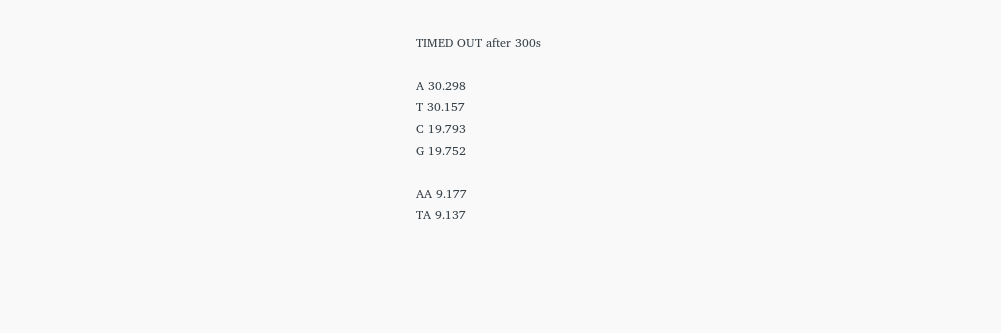TIMED OUT after 300s

A 30.298
T 30.157
C 19.793
G 19.752

AA 9.177
TA 9.137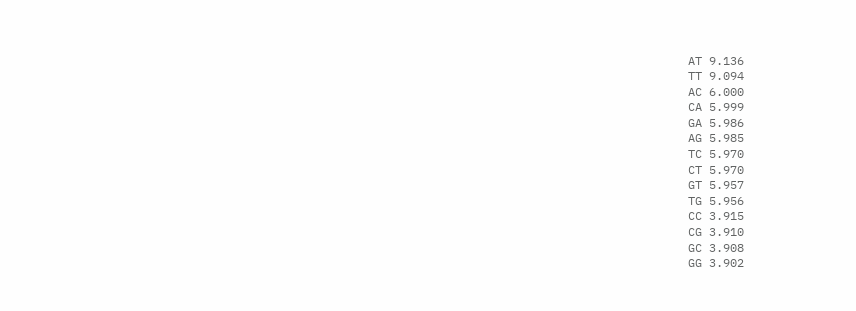AT 9.136
TT 9.094
AC 6.000
CA 5.999
GA 5.986
AG 5.985
TC 5.970
CT 5.970
GT 5.957
TG 5.956
CC 3.915
CG 3.910
GC 3.908
GG 3.902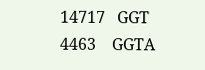14717   GGT
4463    GGTA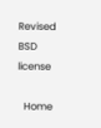Revised BSD license

  Home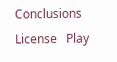Conclusions   License   Play